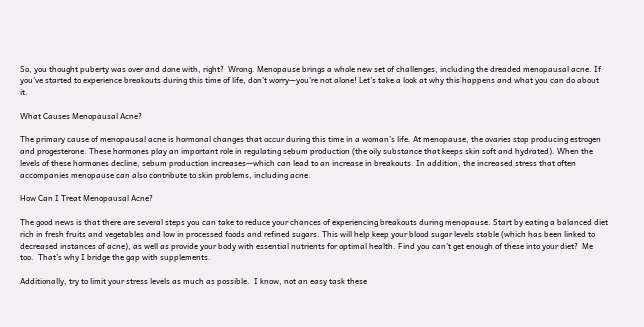So, you thought puberty was over and done with, right?  Wrong. Menopause brings a whole new set of challenges, including the dreaded menopausal acne. If you’ve started to experience breakouts during this time of life, don’t worry—you’re not alone! Let’s take a look at why this happens and what you can do about it.

What Causes Menopausal Acne?

The primary cause of menopausal acne is hormonal changes that occur during this time in a woman’s life. At menopause, the ovaries stop producing estrogen and progesterone. These hormones play an important role in regulating sebum production (the oily substance that keeps skin soft and hydrated). When the levels of these hormones decline, sebum production increases—which can lead to an increase in breakouts. In addition, the increased stress that often accompanies menopause can also contribute to skin problems, including acne.

How Can I Treat Menopausal Acne?

The good news is that there are several steps you can take to reduce your chances of experiencing breakouts during menopause. Start by eating a balanced diet rich in fresh fruits and vegetables and low in processed foods and refined sugars. This will help keep your blood sugar levels stable (which has been linked to decreased instances of acne), as well as provide your body with essential nutrients for optimal health. Find you can’t get enough of these into your diet?  Me too.  That’s why I bridge the gap with supplements.

Additionally, try to limit your stress levels as much as possible.  I know, not an easy task these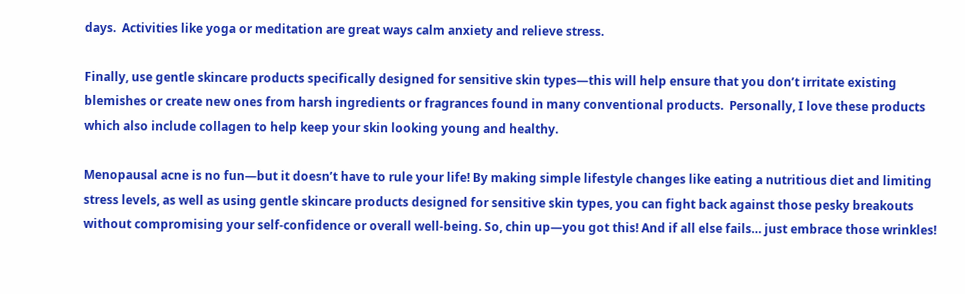days.  Activities like yoga or meditation are great ways calm anxiety and relieve stress.

Finally, use gentle skincare products specifically designed for sensitive skin types—this will help ensure that you don’t irritate existing blemishes or create new ones from harsh ingredients or fragrances found in many conventional products.  Personally, I love these products which also include collagen to help keep your skin looking young and healthy.

Menopausal acne is no fun—but it doesn’t have to rule your life! By making simple lifestyle changes like eating a nutritious diet and limiting stress levels, as well as using gentle skincare products designed for sensitive skin types, you can fight back against those pesky breakouts without compromising your self-confidence or overall well-being. So, chin up—you got this! And if all else fails… just embrace those wrinkles!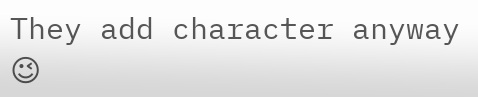They add character anyway 😉